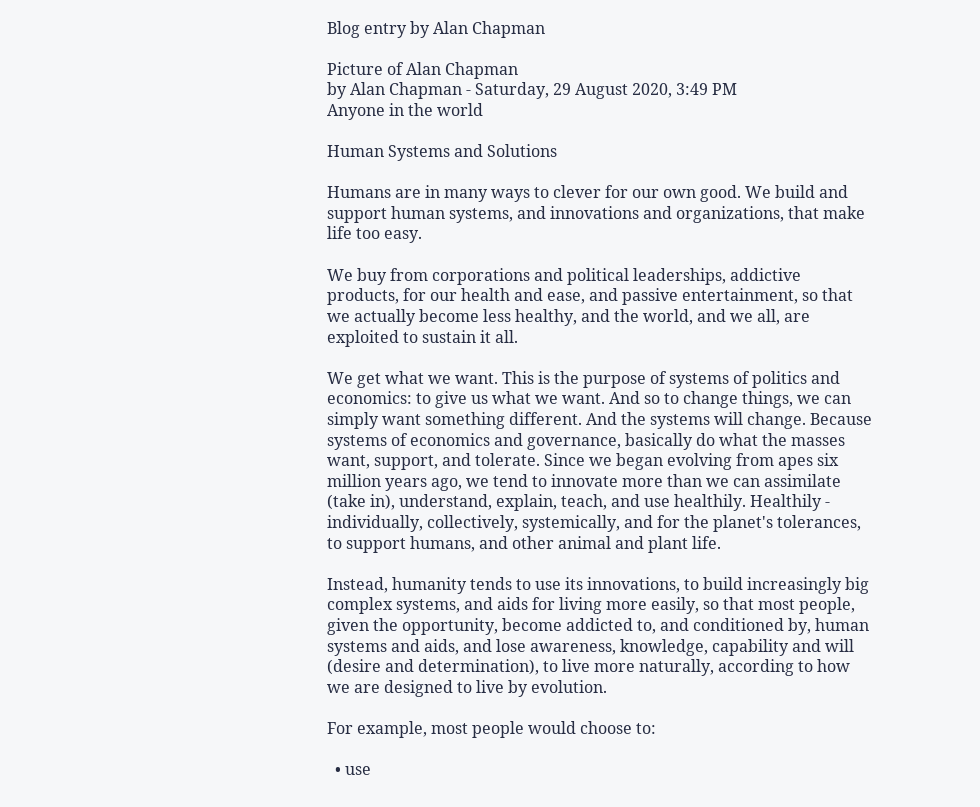Blog entry by Alan Chapman

Picture of Alan Chapman
by Alan Chapman - Saturday, 29 August 2020, 3:49 PM
Anyone in the world

Human Systems and Solutions

Humans are in many ways to clever for our own good. We build and support human systems, and innovations and organizations, that make life too easy.

We buy from corporations and political leaderships, addictive products, for our health and ease, and passive entertainment, so that we actually become less healthy, and the world, and we all, are exploited to sustain it all.

We get what we want. This is the purpose of systems of politics and economics: to give us what we want. And so to change things, we can simply want something different. And the systems will change. Because systems of economics and governance, basically do what the masses want, support, and tolerate. Since we began evolving from apes six million years ago, we tend to innovate more than we can assimilate (take in), understand, explain, teach, and use healthily. Healthily - individually, collectively, systemically, and for the planet's tolerances, to support humans, and other animal and plant life.

Instead, humanity tends to use its innovations, to build increasingly big complex systems, and aids for living more easily, so that most people, given the opportunity, become addicted to, and conditioned by, human systems and aids, and lose awareness, knowledge, capability and will (desire and determination), to live more naturally, according to how we are designed to live by evolution.

For example, most people would choose to:

  • use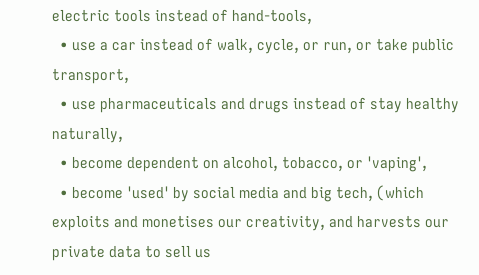electric tools instead of hand-tools,
  • use a car instead of walk, cycle, or run, or take public transport,
  • use pharmaceuticals and drugs instead of stay healthy naturally,
  • become dependent on alcohol, tobacco, or 'vaping',
  • become 'used' by social media and big tech, (which exploits and monetises our creativity, and harvests our private data to sell us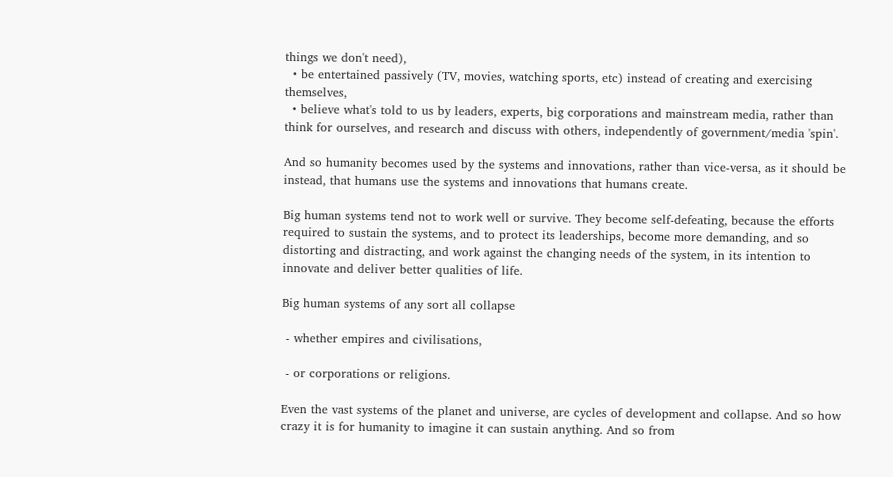things we don't need),
  • be entertained passively (TV, movies, watching sports, etc) instead of creating and exercising themselves,
  • believe what's told to us by leaders, experts, big corporations and mainstream media, rather than think for ourselves, and research and discuss with others, independently of government/media 'spin'.

And so humanity becomes used by the systems and innovations, rather than vice-versa, as it should be instead, that humans use the systems and innovations that humans create.

Big human systems tend not to work well or survive. They become self-defeating, because the efforts required to sustain the systems, and to protect its leaderships, become more demanding, and so distorting and distracting, and work against the changing needs of the system, in its intention to innovate and deliver better qualities of life.

Big human systems of any sort all collapse

 - whether empires and civilisations,

 - or corporations or religions.

Even the vast systems of the planet and universe, are cycles of development and collapse. And so how crazy it is for humanity to imagine it can sustain anything. And so from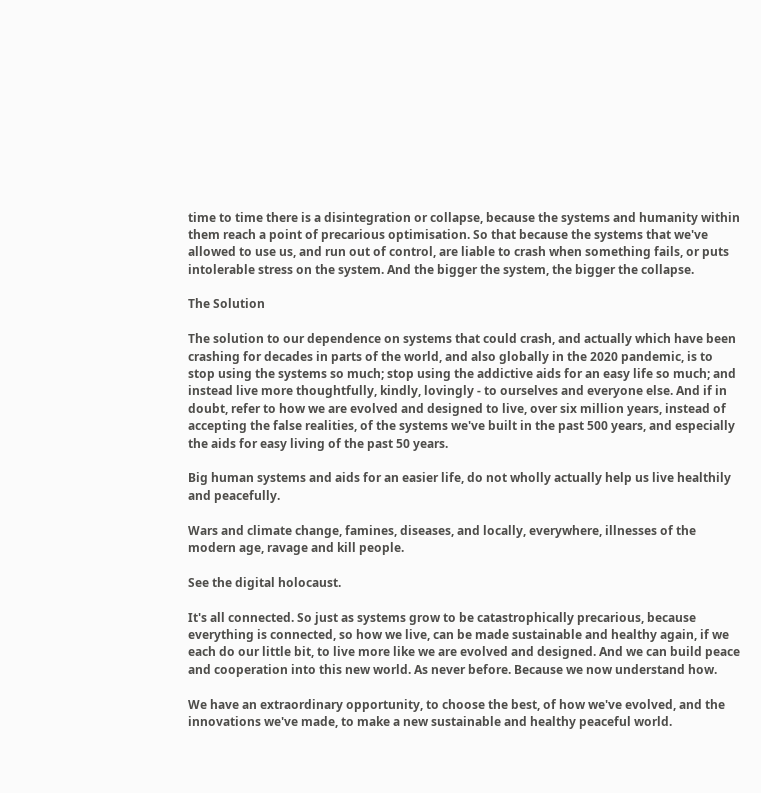time to time there is a disintegration or collapse, because the systems and humanity within them reach a point of precarious optimisation. So that because the systems that we've allowed to use us, and run out of control, are liable to crash when something fails, or puts intolerable stress on the system. And the bigger the system, the bigger the collapse.

The Solution

The solution to our dependence on systems that could crash, and actually which have been crashing for decades in parts of the world, and also globally in the 2020 pandemic, is to stop using the systems so much; stop using the addictive aids for an easy life so much; and instead live more thoughtfully, kindly, lovingly - to ourselves and everyone else. And if in doubt, refer to how we are evolved and designed to live, over six million years, instead of accepting the false realities, of the systems we've built in the past 500 years, and especially the aids for easy living of the past 50 years.

Big human systems and aids for an easier life, do not wholly actually help us live healthily and peacefully.

Wars and climate change, famines, diseases, and locally, everywhere, illnesses of the modern age, ravage and kill people.

See the digital holocaust.

It's all connected. So just as systems grow to be catastrophically precarious, because everything is connected, so how we live, can be made sustainable and healthy again, if we each do our little bit, to live more like we are evolved and designed. And we can build peace and cooperation into this new world. As never before. Because we now understand how.

We have an extraordinary opportunity, to choose the best, of how we've evolved, and the innovations we've made, to make a new sustainable and healthy peaceful world.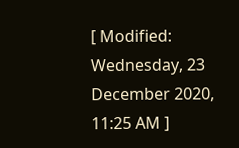[ Modified: Wednesday, 23 December 2020, 11:25 AM ]